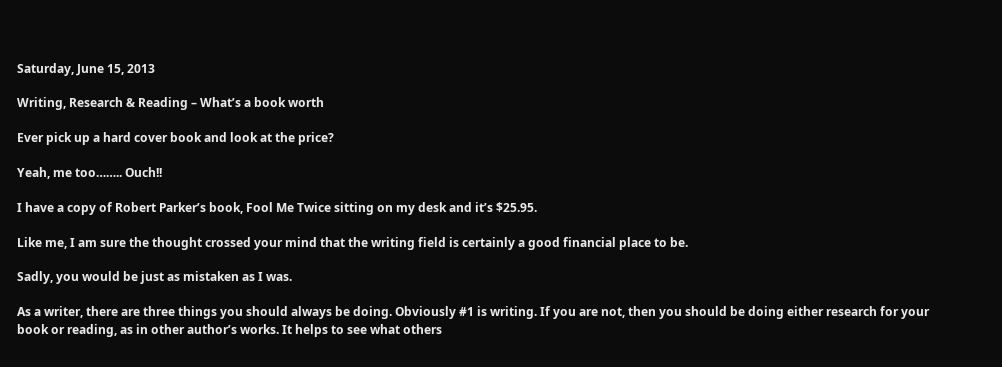Saturday, June 15, 2013

Writing, Research & Reading – What’s a book worth

Ever pick up a hard cover book and look at the price?

Yeah, me too…….. Ouch!!

I have a copy of Robert Parker’s book, Fool Me Twice sitting on my desk and it’s $25.95.

Like me, I am sure the thought crossed your mind that the writing field is certainly a good financial place to be.

Sadly, you would be just as mistaken as I was.

As a writer, there are three things you should always be doing. Obviously #1 is writing. If you are not, then you should be doing either research for your book or reading, as in other author’s works. It helps to see what others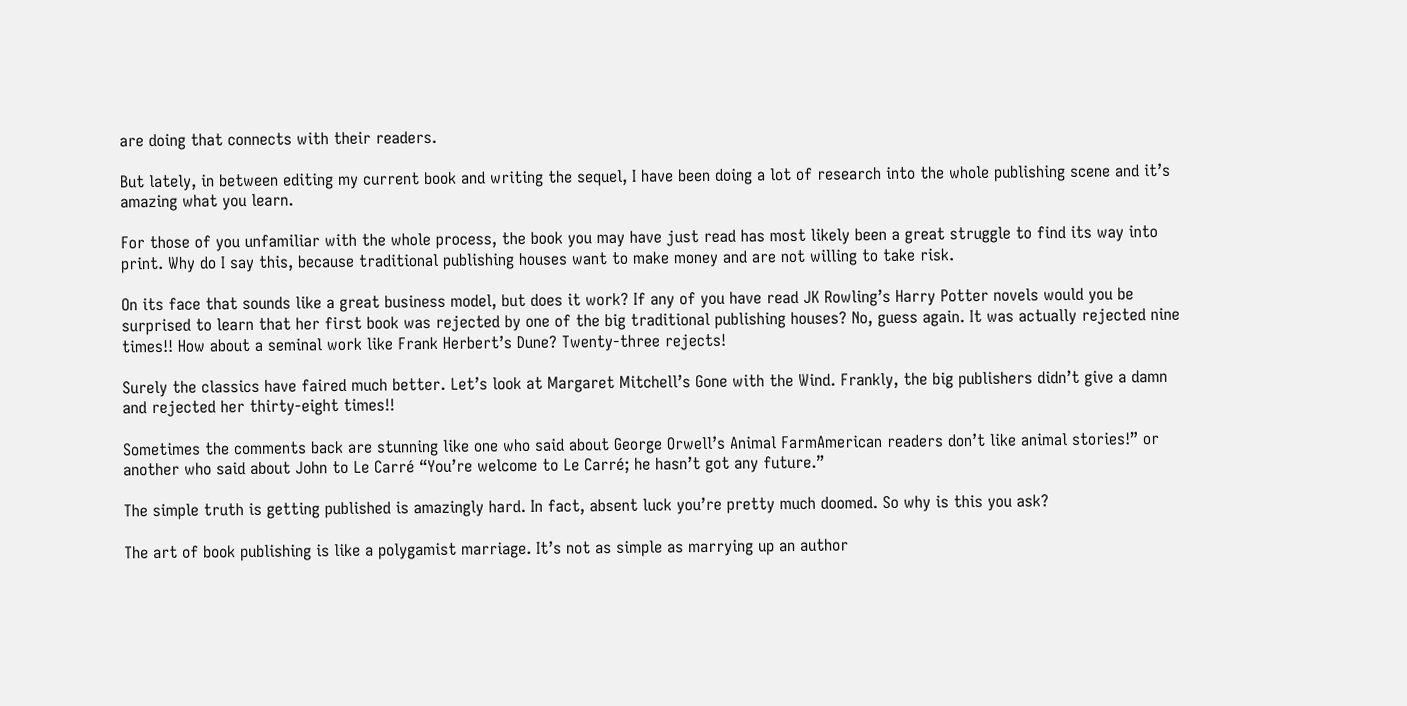are doing that connects with their readers.

But lately, in between editing my current book and writing the sequel, I have been doing a lot of research into the whole publishing scene and it’s amazing what you learn.

For those of you unfamiliar with the whole process, the book you may have just read has most likely been a great struggle to find its way into print. Why do I say this, because traditional publishing houses want to make money and are not willing to take risk.

On its face that sounds like a great business model, but does it work? If any of you have read JK Rowling’s Harry Potter novels would you be surprised to learn that her first book was rejected by one of the big traditional publishing houses? No, guess again. It was actually rejected nine times!! How about a seminal work like Frank Herbert’s Dune? Twenty-three rejects!

Surely the classics have faired much better. Let’s look at Margaret Mitchell’s Gone with the Wind. Frankly, the big publishers didn’t give a damn and rejected her thirty-eight times!!

Sometimes the comments back are stunning like one who said about George Orwell’s Animal FarmAmerican readers don’t like animal stories!” or another who said about John to Le Carré “You’re welcome to Le Carré; he hasn’t got any future.”

The simple truth is getting published is amazingly hard. In fact, absent luck you’re pretty much doomed. So why is this you ask?

The art of book publishing is like a polygamist marriage. It’s not as simple as marrying up an author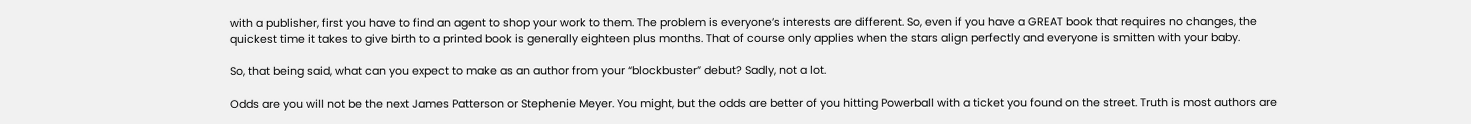with a publisher, first you have to find an agent to shop your work to them. The problem is everyone’s interests are different. So, even if you have a GREAT book that requires no changes, the quickest time it takes to give birth to a printed book is generally eighteen plus months. That of course only applies when the stars align perfectly and everyone is smitten with your baby.

So, that being said, what can you expect to make as an author from your “blockbuster” debut? Sadly, not a lot.

Odds are you will not be the next James Patterson or Stephenie Meyer. You might, but the odds are better of you hitting Powerball with a ticket you found on the street. Truth is most authors are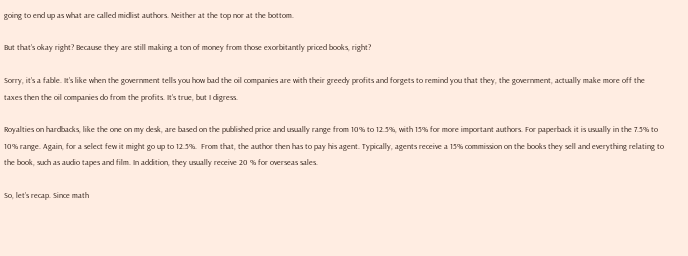going to end up as what are called midlist authors. Neither at the top nor at the bottom.

But that’s okay right? Because they are still making a ton of money from those exorbitantly priced books, right?

Sorry, it’s a fable. It’s like when the government tells you how bad the oil companies are with their greedy profits and forgets to remind you that they, the government, actually make more off the taxes then the oil companies do from the profits. It’s true, but I digress.

Royalties on hardbacks, like the one on my desk, are based on the published price and usually range from 10% to 12.5%, with 15% for more important authors. For paperback it is usually in the 7.5% to 10% range. Again, for a select few it might go up to 12.5%.  From that, the author then has to pay his agent. Typically, agents receive a 15% commission on the books they sell and everything relating to the book, such as audio tapes and film. In addition, they usually receive 20 % for overseas sales.

So, let’s recap. Since math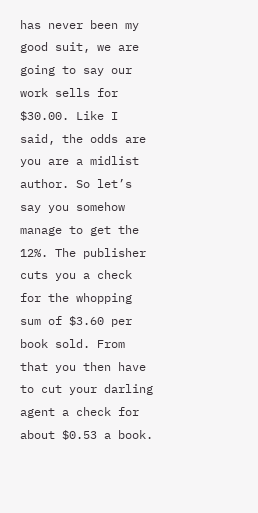has never been my good suit, we are going to say our work sells for $30.00. Like I said, the odds are you are a midlist author. So let’s say you somehow manage to get the 12%. The publisher cuts you a check for the whopping sum of $3.60 per book sold. From that you then have to cut your darling agent a check for about $0.53 a book.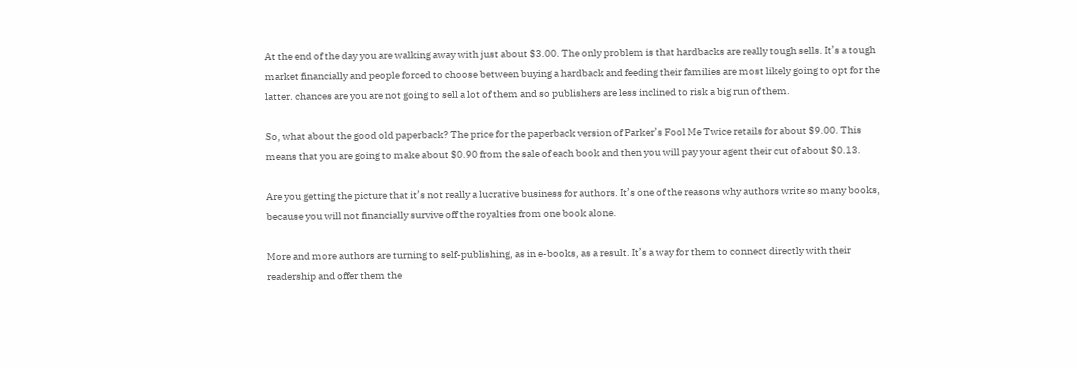At the end of the day you are walking away with just about $3.00. The only problem is that hardbacks are really tough sells. It’s a tough market financially and people forced to choose between buying a hardback and feeding their families are most likely going to opt for the latter. chances are you are not going to sell a lot of them and so publishers are less inclined to risk a big run of them.

So, what about the good old paperback? The price for the paperback version of Parker’s Fool Me Twice retails for about $9.00. This means that you are going to make about $0.90 from the sale of each book and then you will pay your agent their cut of about $0.13.

Are you getting the picture that it’s not really a lucrative business for authors. It’s one of the reasons why authors write so many books, because you will not financially survive off the royalties from one book alone.

More and more authors are turning to self-publishing, as in e-books, as a result. It’s a way for them to connect directly with their readership and offer them the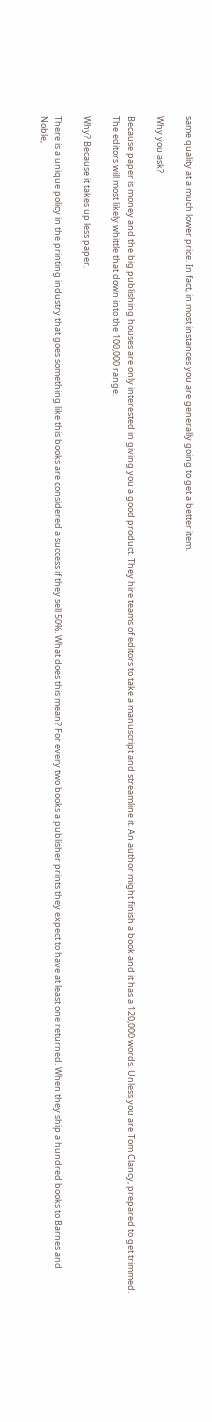same quality at a much lower price. In fact, in most instances you are generally going to get a better item.

Why you ask?

Because paper is money and the big publishing houses are only interested in giving you a good product. They hire teams of editors to take a manuscript and streamline it. An author might finish a book and it has a 120,000 words. Unless you are Tom Clancy, prepared to get trimmed. The editors will most likely whittle that down into the 100,000 range.

Why? Because it takes up less paper.

There is a unique policy in the printing industry that goes something like this books are considered a success if they sell 50%. What does this mean? For every two books a publisher prints they expect to have at least one returned. When they ship a hundred books to Barnes and Noble,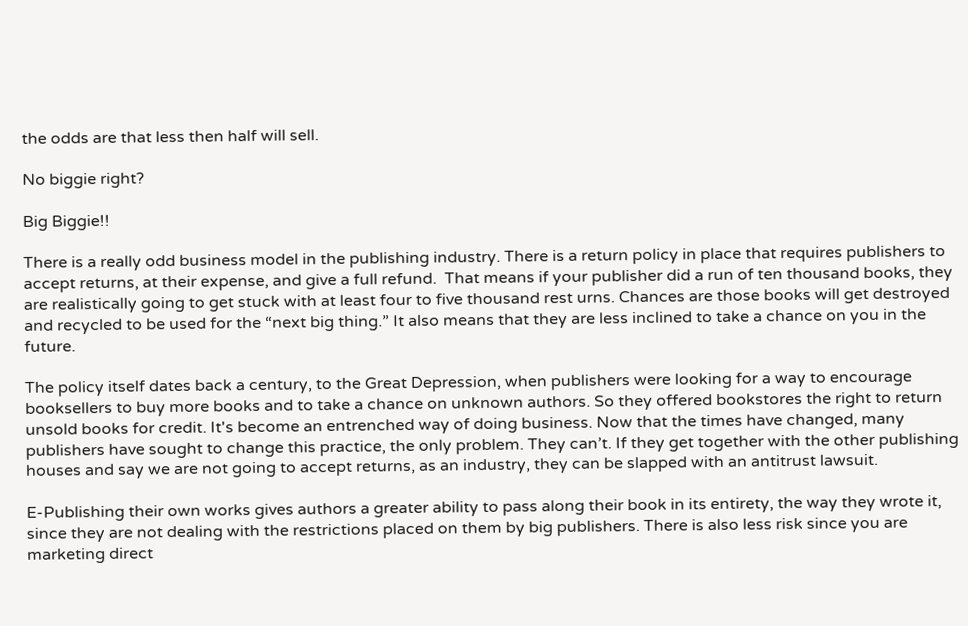the odds are that less then half will sell.

No biggie right?

Big Biggie!!

There is a really odd business model in the publishing industry. There is a return policy in place that requires publishers to accept returns, at their expense, and give a full refund.  That means if your publisher did a run of ten thousand books, they are realistically going to get stuck with at least four to five thousand rest urns. Chances are those books will get destroyed and recycled to be used for the “next big thing.” It also means that they are less inclined to take a chance on you in the future.

The policy itself dates back a century, to the Great Depression, when publishers were looking for a way to encourage booksellers to buy more books and to take a chance on unknown authors. So they offered bookstores the right to return unsold books for credit. It's become an entrenched way of doing business. Now that the times have changed, many publishers have sought to change this practice, the only problem. They can’t. If they get together with the other publishing houses and say we are not going to accept returns, as an industry, they can be slapped with an antitrust lawsuit.

E-Publishing their own works gives authors a greater ability to pass along their book in its entirety, the way they wrote it, since they are not dealing with the restrictions placed on them by big publishers. There is also less risk since you are marketing direct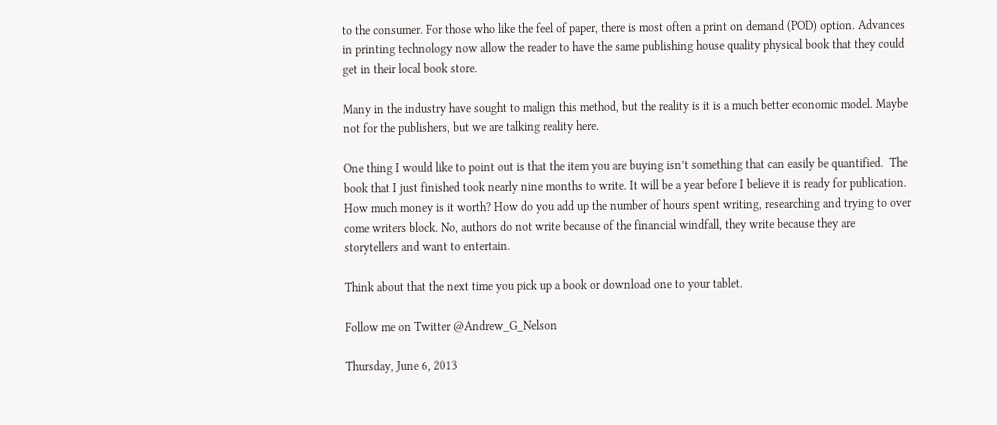to the consumer. For those who like the feel of paper, there is most often a print on demand (POD) option. Advances in printing technology now allow the reader to have the same publishing house quality physical book that they could get in their local book store.

Many in the industry have sought to malign this method, but the reality is it is a much better economic model. Maybe not for the publishers, but we are talking reality here.

One thing I would like to point out is that the item you are buying isn’t something that can easily be quantified.  The book that I just finished took nearly nine months to write. It will be a year before I believe it is ready for publication. How much money is it worth? How do you add up the number of hours spent writing, researching and trying to over come writers block. No, authors do not write because of the financial windfall, they write because they are storytellers and want to entertain.

Think about that the next time you pick up a book or download one to your tablet.

Follow me on Twitter @Andrew_G_Nelson

Thursday, June 6, 2013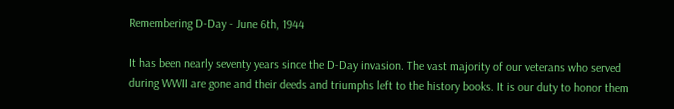Remembering D-Day - June 6th, 1944

It has been nearly seventy years since the D-Day invasion. The vast majority of our veterans who served during WWII are gone and their deeds and triumphs left to the history books. It is our duty to honor them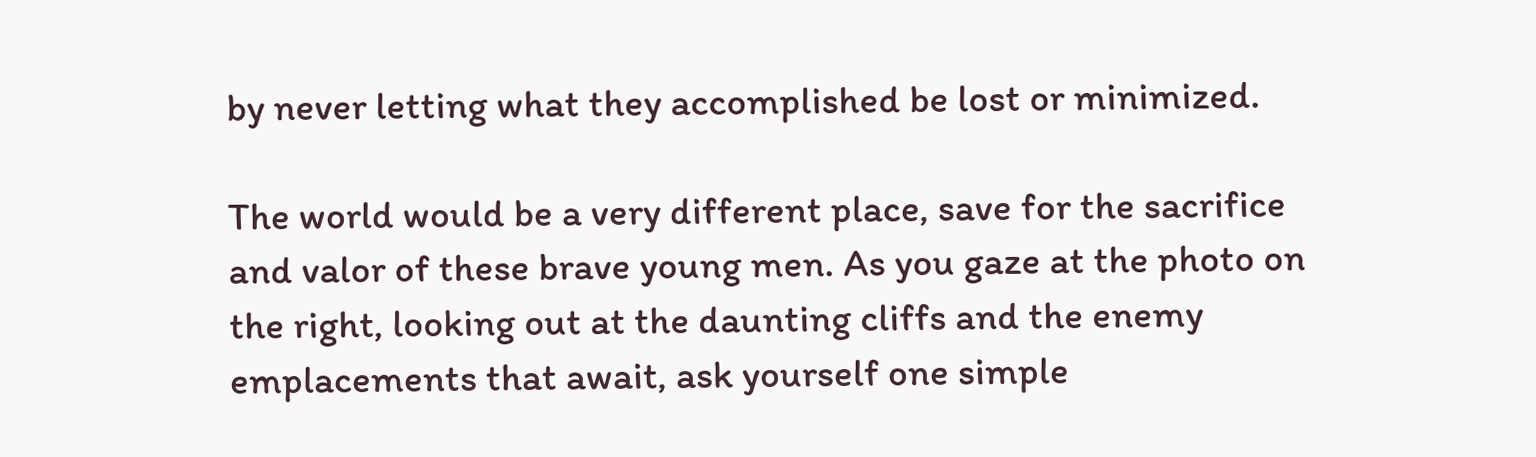by never letting what they accomplished be lost or minimized.

The world would be a very different place, save for the sacrifice and valor of these brave young men. As you gaze at the photo on the right, looking out at the daunting cliffs and the enemy emplacements that await, ask yourself one simple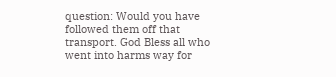question: Would you have followed them off that transport. God Bless all who went into harms way for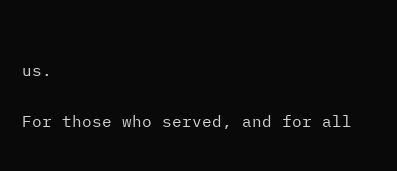us.

For those who served, and for all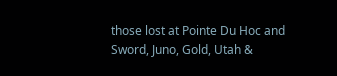those lost at Pointe Du Hoc and Sword, Juno, Gold, Utah &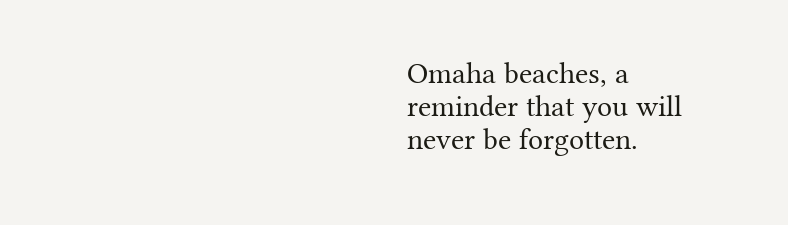Omaha beaches, a reminder that you will never be forgotten.